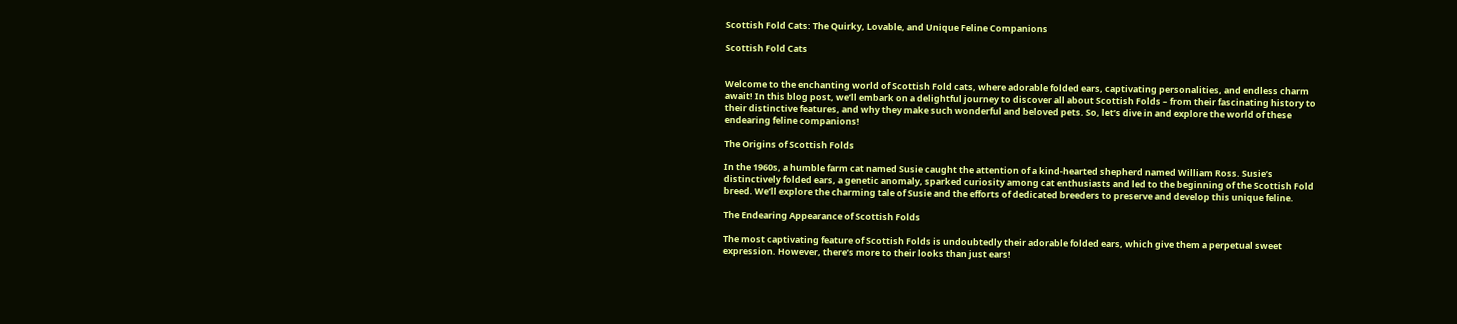Scottish Fold Cats: The Quirky, Lovable, and Unique Feline Companions

Scottish Fold Cats


Welcome to the enchanting world of Scottish Fold cats, where adorable folded ears, captivating personalities, and endless charm await! In this blog post, we’ll embark on a delightful journey to discover all about Scottish Folds – from their fascinating history to their distinctive features, and why they make such wonderful and beloved pets. So, let’s dive in and explore the world of these endearing feline companions!

The Origins of Scottish Folds

In the 1960s, a humble farm cat named Susie caught the attention of a kind-hearted shepherd named William Ross. Susie’s distinctively folded ears, a genetic anomaly, sparked curiosity among cat enthusiasts and led to the beginning of the Scottish Fold breed. We’ll explore the charming tale of Susie and the efforts of dedicated breeders to preserve and develop this unique feline.

The Endearing Appearance of Scottish Folds

The most captivating feature of Scottish Folds is undoubtedly their adorable folded ears, which give them a perpetual sweet expression. However, there’s more to their looks than just ears!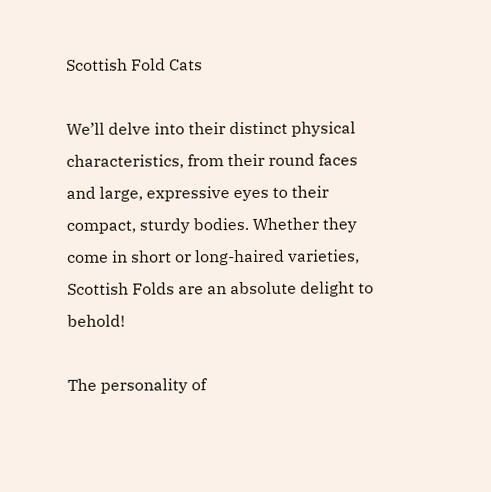Scottish Fold Cats

We’ll delve into their distinct physical characteristics, from their round faces and large, expressive eyes to their compact, sturdy bodies. Whether they come in short or long-haired varieties, Scottish Folds are an absolute delight to behold!

The personality of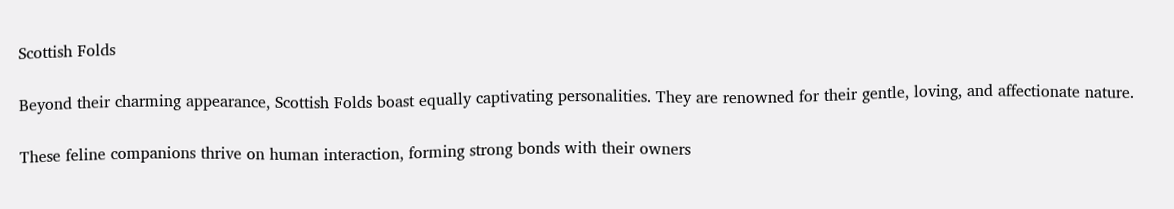Scottish Folds

Beyond their charming appearance, Scottish Folds boast equally captivating personalities. They are renowned for their gentle, loving, and affectionate nature.

These feline companions thrive on human interaction, forming strong bonds with their owners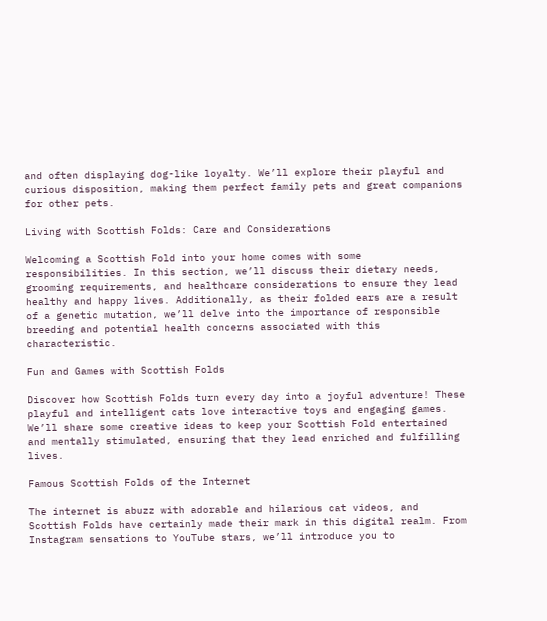and often displaying dog-like loyalty. We’ll explore their playful and curious disposition, making them perfect family pets and great companions for other pets.

Living with Scottish Folds: Care and Considerations

Welcoming a Scottish Fold into your home comes with some responsibilities. In this section, we’ll discuss their dietary needs, grooming requirements, and healthcare considerations to ensure they lead healthy and happy lives. Additionally, as their folded ears are a result of a genetic mutation, we’ll delve into the importance of responsible breeding and potential health concerns associated with this characteristic.

Fun and Games with Scottish Folds

Discover how Scottish Folds turn every day into a joyful adventure! These playful and intelligent cats love interactive toys and engaging games. We’ll share some creative ideas to keep your Scottish Fold entertained and mentally stimulated, ensuring that they lead enriched and fulfilling lives.

Famous Scottish Folds of the Internet

The internet is abuzz with adorable and hilarious cat videos, and Scottish Folds have certainly made their mark in this digital realm. From Instagram sensations to YouTube stars, we’ll introduce you to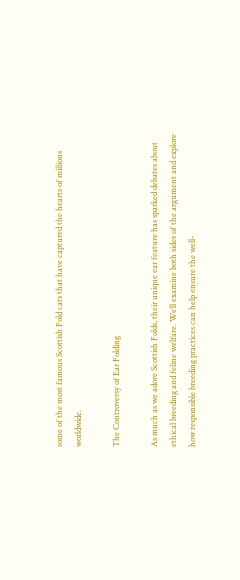some of the most famous Scottish Fold cats that have captured the hearts of millions worldwide.

The Controversy of Ear Folding

As much as we adore Scottish Folds, their unique ear feature has sparked debates about ethical breeding and feline welfare. We’ll examine both sides of the argument and explore how responsible breeding practices can help ensure the well-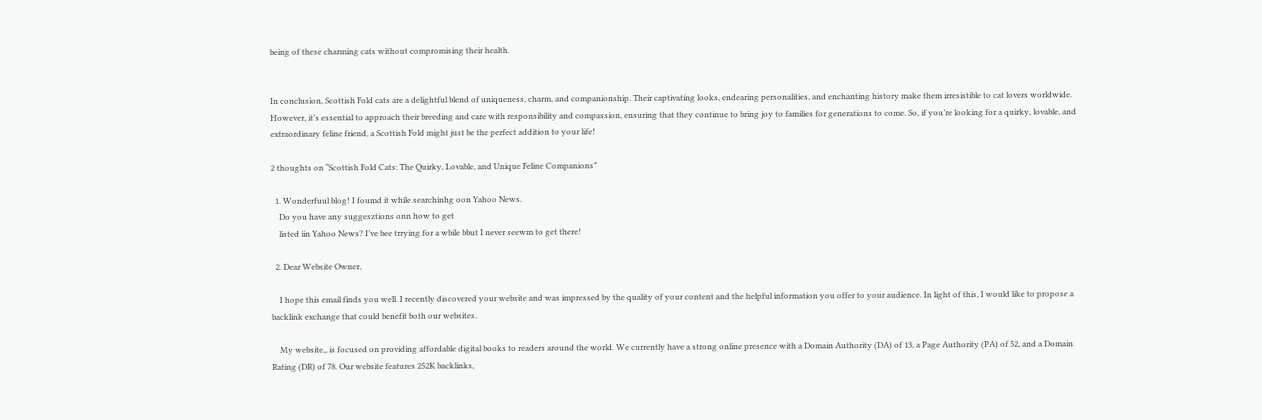being of these charming cats without compromising their health.


In conclusion, Scottish Fold cats are a delightful blend of uniqueness, charm, and companionship. Their captivating looks, endearing personalities, and enchanting history make them irresistible to cat lovers worldwide. However, it’s essential to approach their breeding and care with responsibility and compassion, ensuring that they continue to bring joy to families for generations to come. So, if you’re looking for a quirky, lovable, and extraordinary feline friend, a Scottish Fold might just be the perfect addition to your life!

2 thoughts on “Scottish Fold Cats: The Quirky, Lovable, and Unique Feline Companions”

  1. Wonderfuul blog! I foumd it while searchinhg oon Yahoo News.
    Do you have any suggesztions onn how to get
    listed iin Yahoo News? I’ve bee trrying for a wbile bbut I never seewm to get there!

  2. Dear Website Owner,

    I hope this email finds you well. I recently discovered your website and was impressed by the quality of your content and the helpful information you offer to your audience. In light of this, I would like to propose a backlink exchange that could benefit both our websites.

    My website,, is focused on providing affordable digital books to readers around the world. We currently have a strong online presence with a Domain Authority (DA) of 13, a Page Authority (PA) of 52, and a Domain Rating (DR) of 78. Our website features 252K backlinks,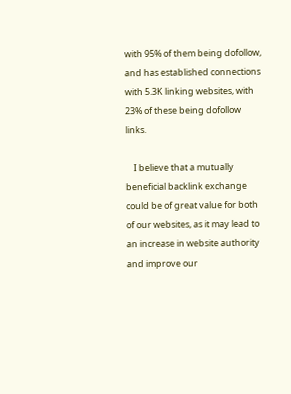with 95% of them being dofollow, and has established connections with 5.3K linking websites, with 23% of these being dofollow links.

    I believe that a mutually beneficial backlink exchange could be of great value for both of our websites, as it may lead to an increase in website authority and improve our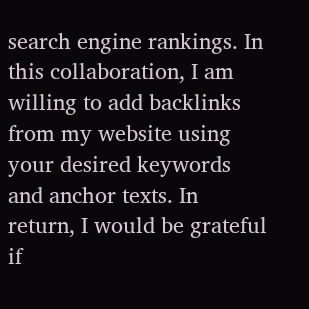search engine rankings. In this collaboration, I am willing to add backlinks from my website using your desired keywords and anchor texts. In return, I would be grateful if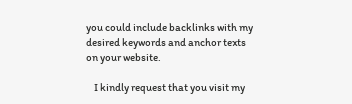you could include backlinks with my desired keywords and anchor texts on your website.

    I kindly request that you visit my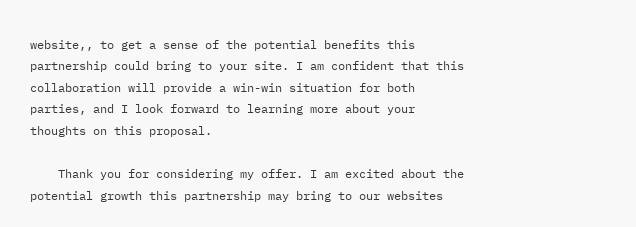website,, to get a sense of the potential benefits this partnership could bring to your site. I am confident that this collaboration will provide a win-win situation for both parties, and I look forward to learning more about your thoughts on this proposal.

    Thank you for considering my offer. I am excited about the potential growth this partnership may bring to our websites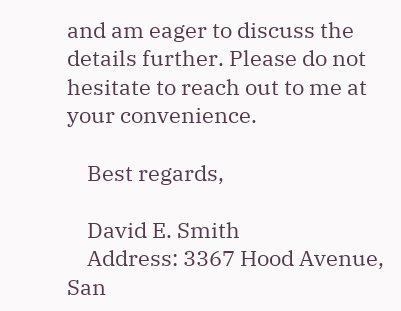and am eager to discuss the details further. Please do not hesitate to reach out to me at your convenience.

    Best regards,

    David E. Smith
    Address: 3367 Hood Avenue, San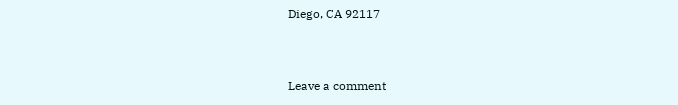Diego, CA 92117


Leave a comment